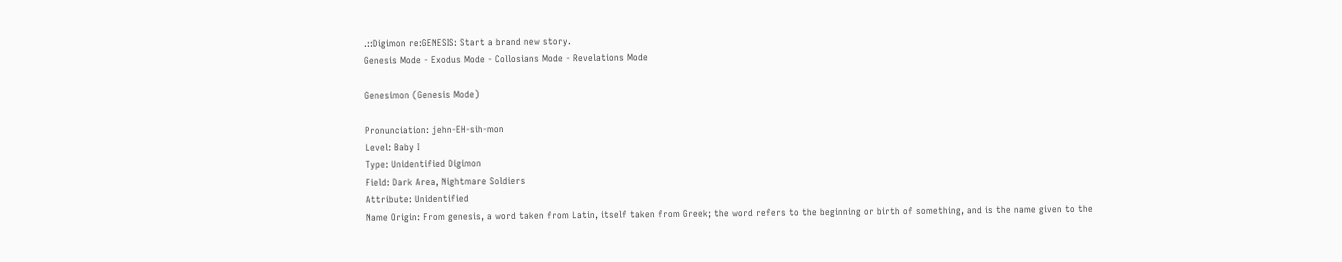.::Digimon re:GENESIS: Start a brand new story.
Genesis Mode - Exodus Mode - Collosians Mode - Revelations Mode

Genesimon (Genesis Mode)

Pronunciation: jehn-EH-sih-mon
Level: Baby I
Type: Unidentified Digimon
Field: Dark Area, Nightmare Soldiers
Attribute: Unidentified
Name Origin: From genesis, a word taken from Latin, itself taken from Greek; the word refers to the beginning or birth of something, and is the name given to the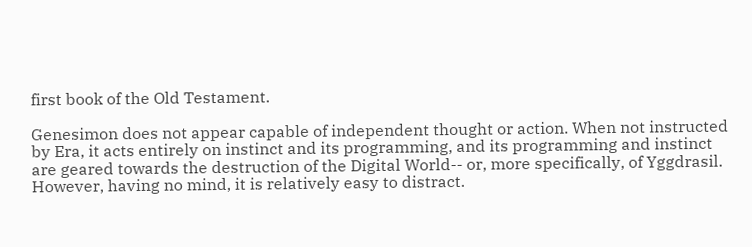first book of the Old Testament.

Genesimon does not appear capable of independent thought or action. When not instructed by Era, it acts entirely on instinct and its programming, and its programming and instinct are geared towards the destruction of the Digital World-- or, more specifically, of Yggdrasil.
However, having no mind, it is relatively easy to distract.